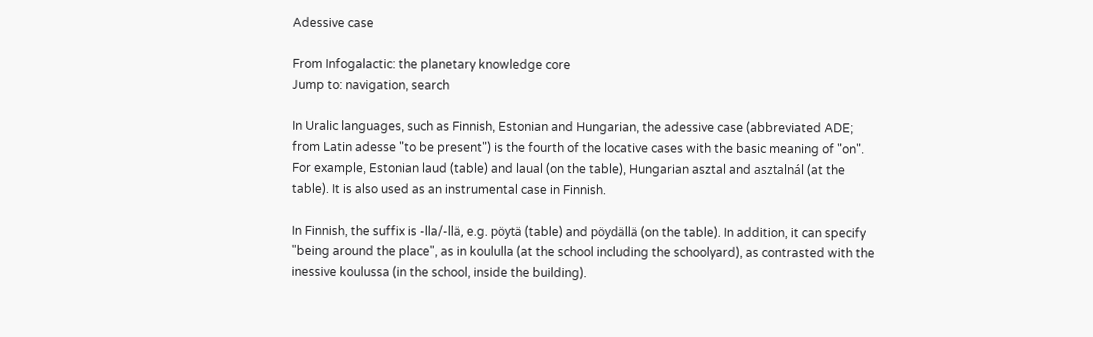Adessive case

From Infogalactic: the planetary knowledge core
Jump to: navigation, search

In Uralic languages, such as Finnish, Estonian and Hungarian, the adessive case (abbreviated ADE; from Latin adesse "to be present") is the fourth of the locative cases with the basic meaning of "on". For example, Estonian laud (table) and laual (on the table), Hungarian asztal and asztalnál (at the table). It is also used as an instrumental case in Finnish.

In Finnish, the suffix is -lla/-llä, e.g. pöytä (table) and pöydällä (on the table). In addition, it can specify "being around the place", as in koululla (at the school including the schoolyard), as contrasted with the inessive koulussa (in the school, inside the building).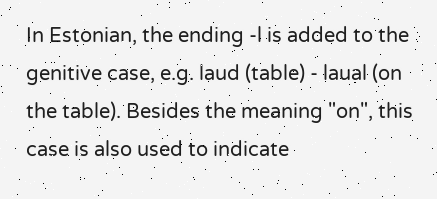In Estonian, the ending -l is added to the genitive case, e.g. laud (table) - laual (on the table). Besides the meaning "on", this case is also used to indicate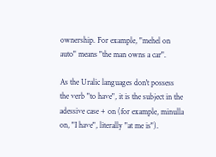ownership. For example, "mehel on auto" means "the man owns a car".

As the Uralic languages don't possess the verb "to have", it is the subject in the adessive case + on (for example, minulla on, "I have", literally "at me is").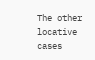The other locative cases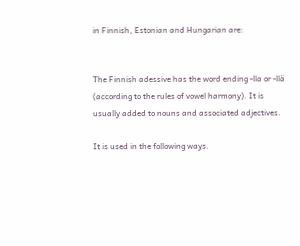in Finnish, Estonian and Hungarian are:


The Finnish adessive has the word ending -lla or -llä (according to the rules of vowel harmony). It is usually added to nouns and associated adjectives.

It is used in the following ways.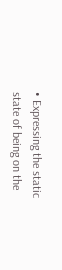• Expressing the static state of being on the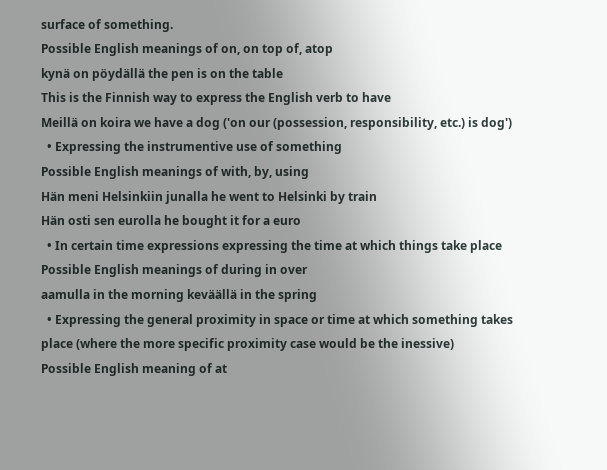surface of something.
Possible English meanings of on, on top of, atop
kynä on pöydällä the pen is on the table
This is the Finnish way to express the English verb to have
Meillä on koira we have a dog ('on our (possession, responsibility, etc.) is dog')
  • Expressing the instrumentive use of something
Possible English meanings of with, by, using
Hän meni Helsinkiin junalla he went to Helsinki by train
Hän osti sen eurolla he bought it for a euro
  • In certain time expressions expressing the time at which things take place
Possible English meanings of during in over
aamulla in the morning keväällä in the spring
  • Expressing the general proximity in space or time at which something takes place (where the more specific proximity case would be the inessive)
Possible English meaning of at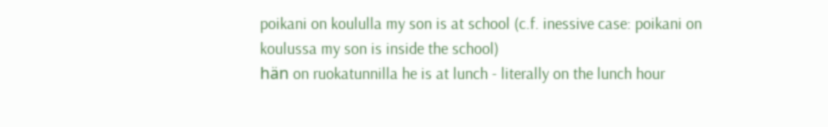poikani on koululla my son is at school (c.f. inessive case: poikani on koulussa my son is inside the school)
hän on ruokatunnilla he is at lunch - literally on the lunch hour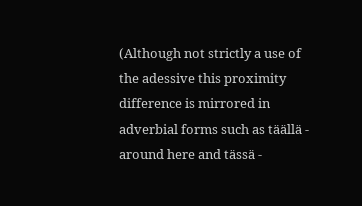(Although not strictly a use of the adessive this proximity difference is mirrored in adverbial forms such as täällä - around here and tässä -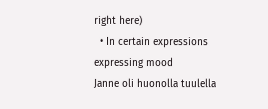right here)
  • In certain expressions expressing mood
Janne oli huonolla tuulella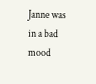Janne was in a bad mood